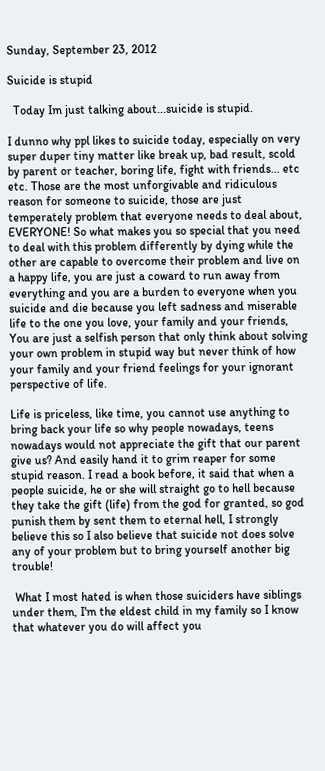Sunday, September 23, 2012

Suicide is stupid

  Today Im just talking about...suicide is stupid.

I dunno why ppl likes to suicide today, especially on very super duper tiny matter like break up, bad result, scold by parent or teacher, boring life, fight with friends... etc etc. Those are the most unforgivable and ridiculous reason for someone to suicide, those are just temperately problem that everyone needs to deal about, EVERYONE! So what makes you so special that you need to deal with this problem differently by dying while the other are capable to overcome their problem and live on a happy life, you are just a coward to run away from everything and you are a burden to everyone when you suicide and die because you left sadness and miserable life to the one you love, your family and your friends, You are just a selfish person that only think about solving your own problem in stupid way but never think of how your family and your friend feelings for your ignorant perspective of life.

Life is priceless, like time, you cannot use anything to bring back your life so why people nowadays, teens nowadays would not appreciate the gift that our parent give us? And easily hand it to grim reaper for some stupid reason. I read a book before, it said that when a people suicide, he or she will straight go to hell because they take the gift (life) from the god for granted, so god punish them by sent them to eternal hell, I strongly believe this so I also believe that suicide not does solve any of your problem but to bring yourself another big trouble!

 What I most hated is when those suiciders have siblings under them, I'm the eldest child in my family so I know that whatever you do will affect you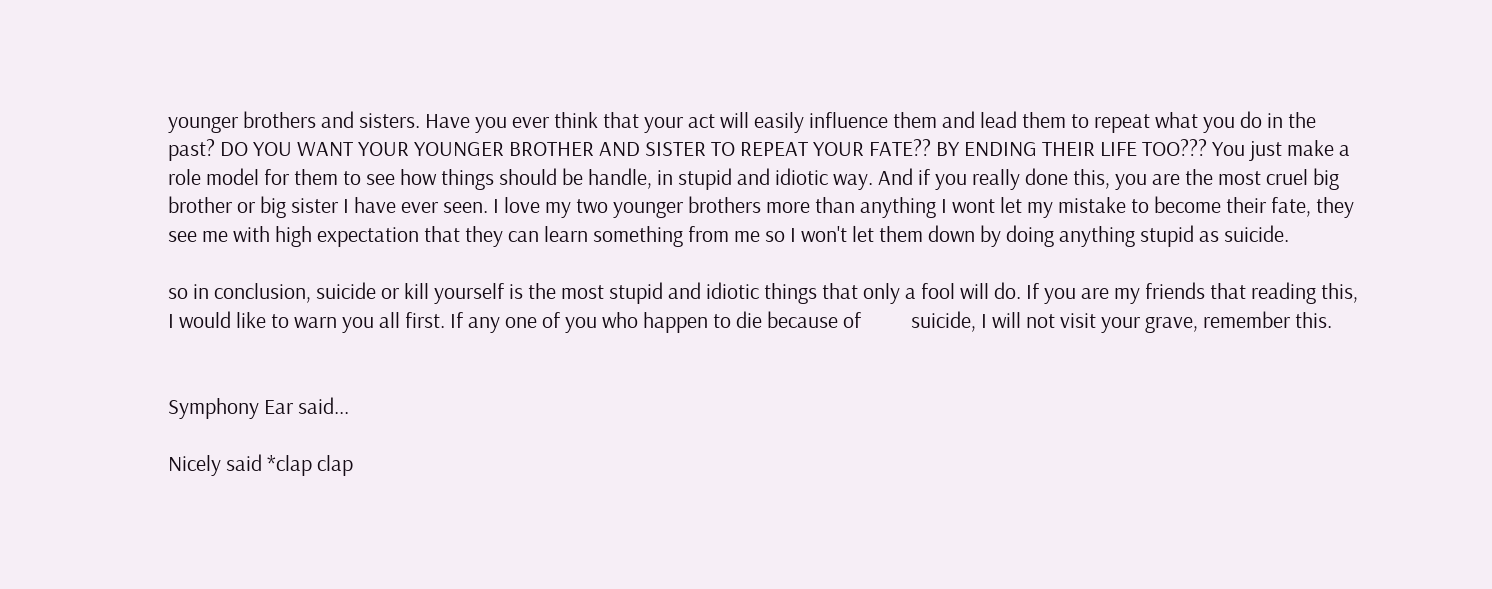younger brothers and sisters. Have you ever think that your act will easily influence them and lead them to repeat what you do in the past? DO YOU WANT YOUR YOUNGER BROTHER AND SISTER TO REPEAT YOUR FATE?? BY ENDING THEIR LIFE TOO??? You just make a role model for them to see how things should be handle, in stupid and idiotic way. And if you really done this, you are the most cruel big brother or big sister I have ever seen. I love my two younger brothers more than anything I wont let my mistake to become their fate, they see me with high expectation that they can learn something from me so I won't let them down by doing anything stupid as suicide.

so in conclusion, suicide or kill yourself is the most stupid and idiotic things that only a fool will do. If you are my friends that reading this, I would like to warn you all first. If any one of you who happen to die because of          suicide, I will not visit your grave, remember this.


Symphony Ear said...

Nicely said *clap clap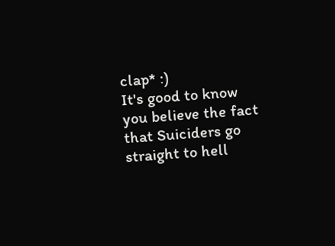clap* :)
It's good to know you believe the fact that Suiciders go straight to hell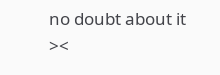no doubt about it ><